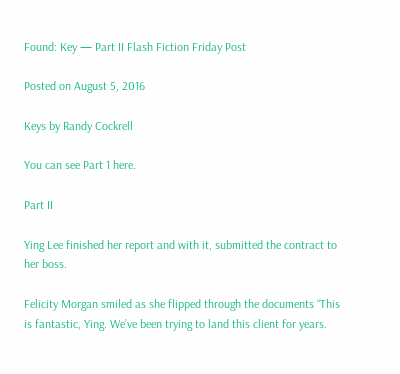Found: Key — Part II Flash Fiction Friday Post

Posted on August 5, 2016

Keys by Randy Cockrell

You can see Part 1 here.

Part II

Ying Lee finished her report and with it, submitted the contract to her boss.

Felicity Morgan smiled as she flipped through the documents “This is fantastic, Ying. We’ve been trying to land this client for years.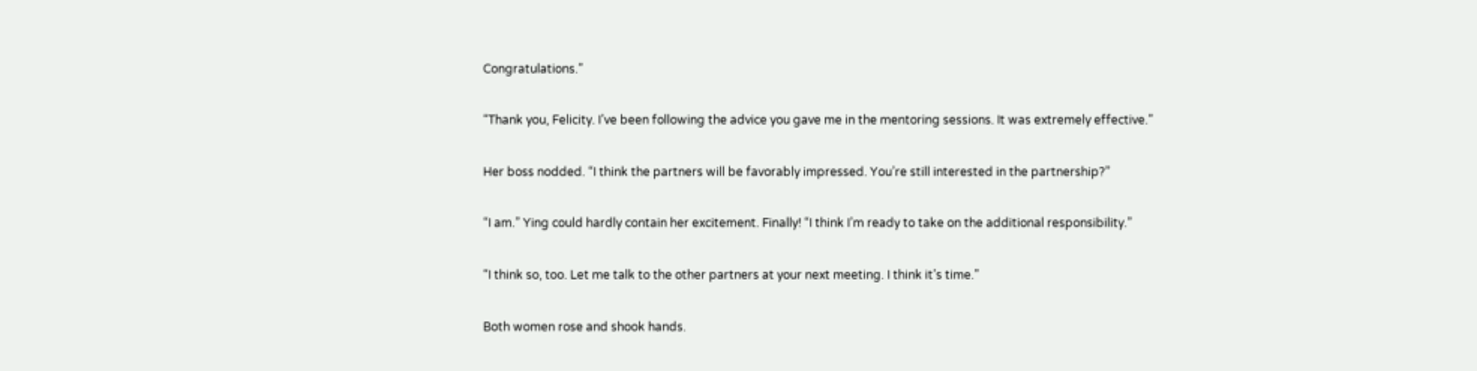Congratulations.”

“Thank you, Felicity. I’ve been following the advice you gave me in the mentoring sessions. It was extremely effective.”

Her boss nodded. “I think the partners will be favorably impressed. You’re still interested in the partnership?”

“I am.” Ying could hardly contain her excitement. Finally! “I think I’m ready to take on the additional responsibility.”

“I think so, too. Let me talk to the other partners at your next meeting. I think it’s time.”

Both women rose and shook hands.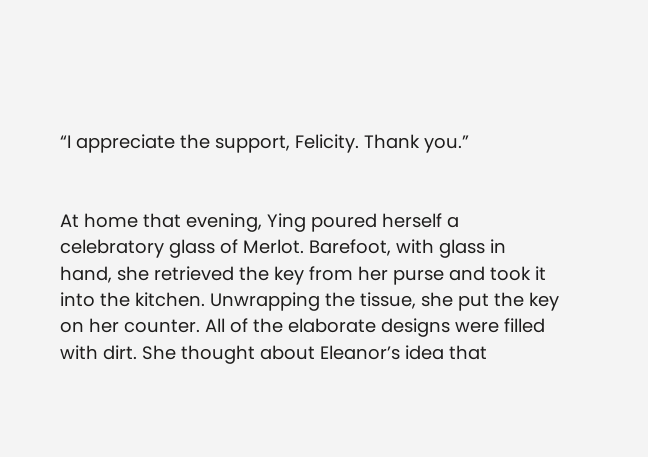“I appreciate the support, Felicity. Thank you.”


At home that evening, Ying poured herself a celebratory glass of Merlot. Barefoot, with glass in hand, she retrieved the key from her purse and took it into the kitchen. Unwrapping the tissue, she put the key on her counter. All of the elaborate designs were filled with dirt. She thought about Eleanor’s idea that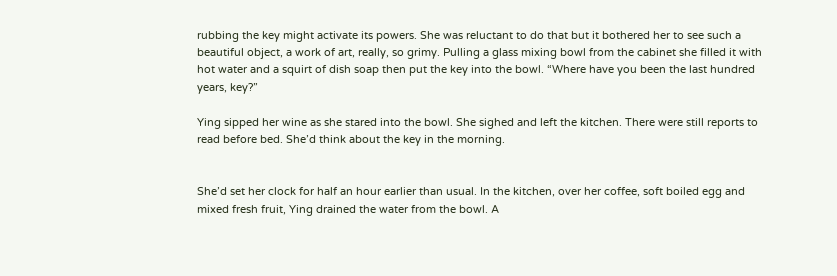rubbing the key might activate its powers. She was reluctant to do that but it bothered her to see such a beautiful object, a work of art, really, so grimy. Pulling a glass mixing bowl from the cabinet she filled it with hot water and a squirt of dish soap then put the key into the bowl. “Where have you been the last hundred years, key?”

Ying sipped her wine as she stared into the bowl. She sighed and left the kitchen. There were still reports to read before bed. She’d think about the key in the morning.


She’d set her clock for half an hour earlier than usual. In the kitchen, over her coffee, soft boiled egg and mixed fresh fruit, Ying drained the water from the bowl. A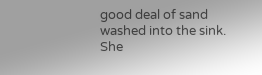good deal of sand washed into the sink. She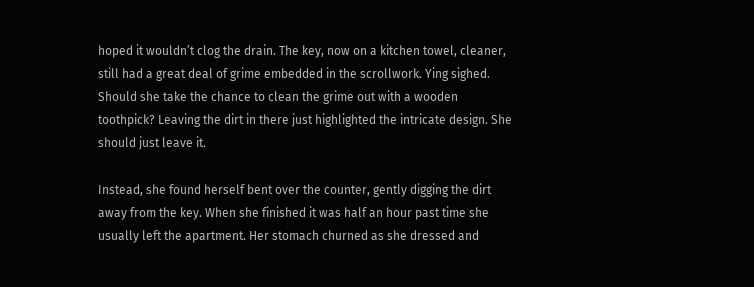hoped it wouldn’t clog the drain. The key, now on a kitchen towel, cleaner, still had a great deal of grime embedded in the scrollwork. Ying sighed. Should she take the chance to clean the grime out with a wooden toothpick? Leaving the dirt in there just highlighted the intricate design. She should just leave it.

Instead, she found herself bent over the counter, gently digging the dirt away from the key. When she finished it was half an hour past time she usually left the apartment. Her stomach churned as she dressed and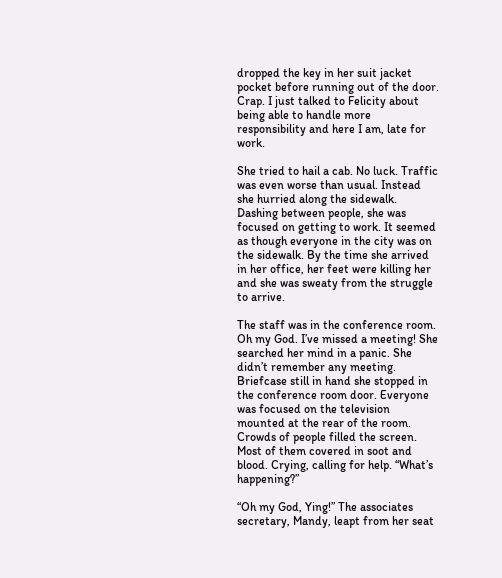dropped the key in her suit jacket pocket before running out of the door. Crap. I just talked to Felicity about being able to handle more responsibility and here I am, late for work.

She tried to hail a cab. No luck. Traffic was even worse than usual. Instead she hurried along the sidewalk. Dashing between people, she was focused on getting to work. It seemed as though everyone in the city was on the sidewalk. By the time she arrived in her office, her feet were killing her and she was sweaty from the struggle to arrive.

The staff was in the conference room. Oh my God. I’ve missed a meeting! She searched her mind in a panic. She didn’t remember any meeting. Briefcase still in hand she stopped in the conference room door. Everyone was focused on the television mounted at the rear of the room. Crowds of people filled the screen. Most of them covered in soot and blood. Crying, calling for help. “What’s happening?”

“Oh my God, Ying!” The associates secretary, Mandy, leapt from her seat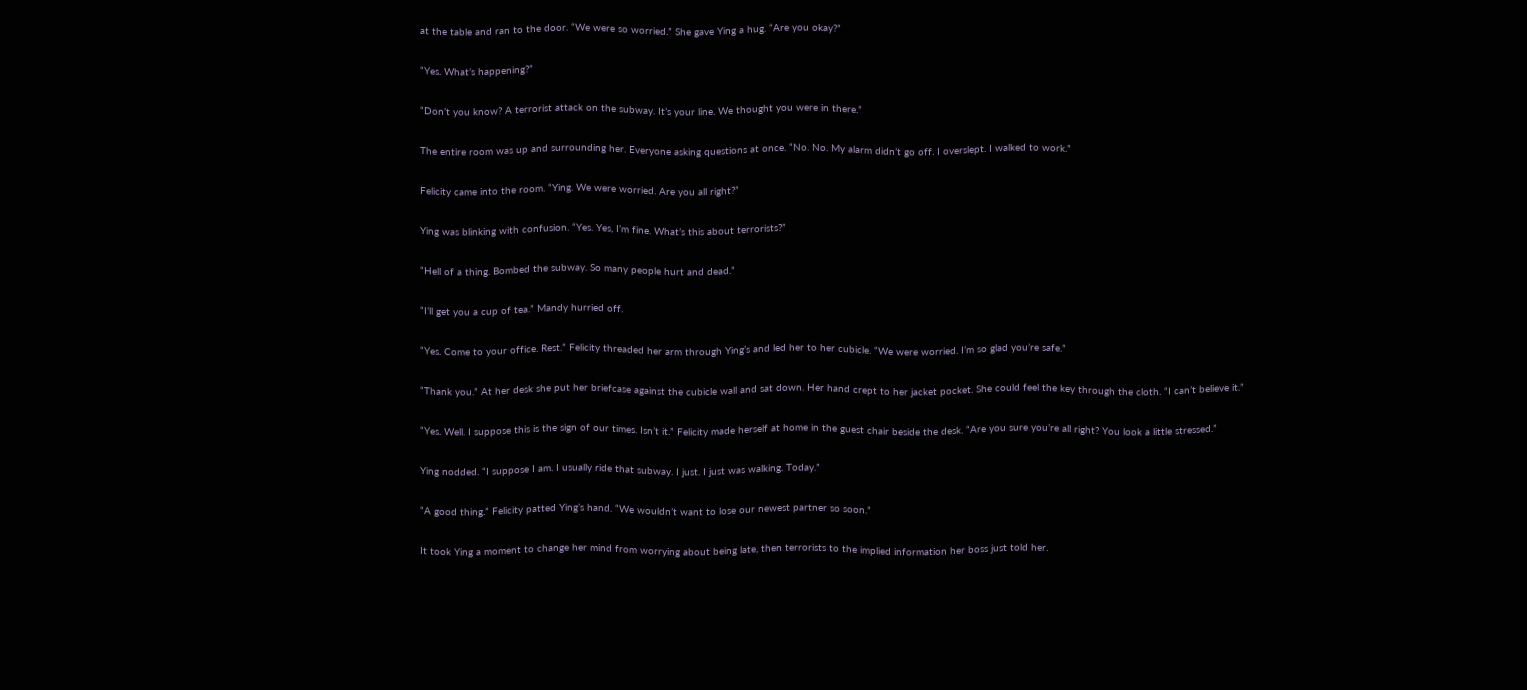at the table and ran to the door. “We were so worried.” She gave Ying a hug. “Are you okay?”

“Yes. What’s happening?”

“Don’t you know? A terrorist attack on the subway. It’s your line. We thought you were in there.”

The entire room was up and surrounding her. Everyone asking questions at once. “No. No. My alarm didn’t go off. I overslept. I walked to work.”

Felicity came into the room. “Ying. We were worried. Are you all right?”

Ying was blinking with confusion. “Yes. Yes, I’m fine. What’s this about terrorists?”

“Hell of a thing. Bombed the subway. So many people hurt and dead.”

“I’ll get you a cup of tea.” Mandy hurried off.

“Yes. Come to your office. Rest.” Felicity threaded her arm through Ying’s and led her to her cubicle. “We were worried. I’m so glad you’re safe.”

“Thank you.” At her desk she put her briefcase against the cubicle wall and sat down. Her hand crept to her jacket pocket. She could feel the key through the cloth. “I can’t believe it.”

“Yes. Well. I suppose this is the sign of our times. Isn’t it.” Felicity made herself at home in the guest chair beside the desk. “Are you sure you’re all right? You look a little stressed.”

Ying nodded. “I suppose I am. I usually ride that subway. I just. I just was walking. Today.”

“A good thing.” Felicity patted Ying’s hand. “We wouldn’t want to lose our newest partner so soon.”

It took Ying a moment to change her mind from worrying about being late, then terrorists to the implied information her boss just told her.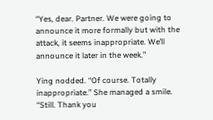“Yes, dear. Partner. We were going to announce it more formally but with the attack, it seems inappropriate. We’ll announce it later in the week.”

Ying nodded. “Of course. Totally inappropriate.” She managed a smile. “Still. Thank you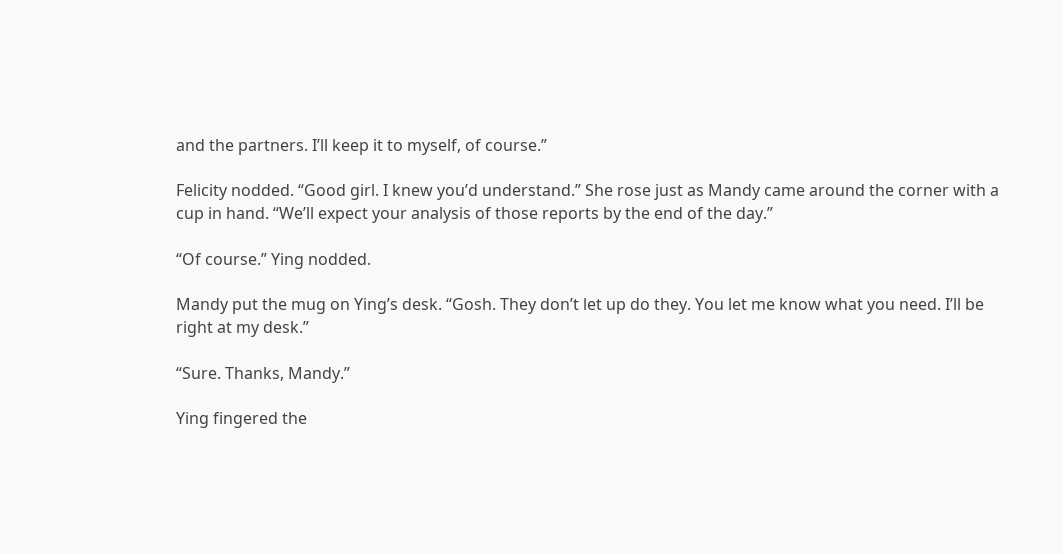and the partners. I’ll keep it to myself, of course.”

Felicity nodded. “Good girl. I knew you’d understand.” She rose just as Mandy came around the corner with a cup in hand. “We’ll expect your analysis of those reports by the end of the day.”

“Of course.” Ying nodded.

Mandy put the mug on Ying’s desk. “Gosh. They don’t let up do they. You let me know what you need. I’ll be right at my desk.”

“Sure. Thanks, Mandy.”

Ying fingered the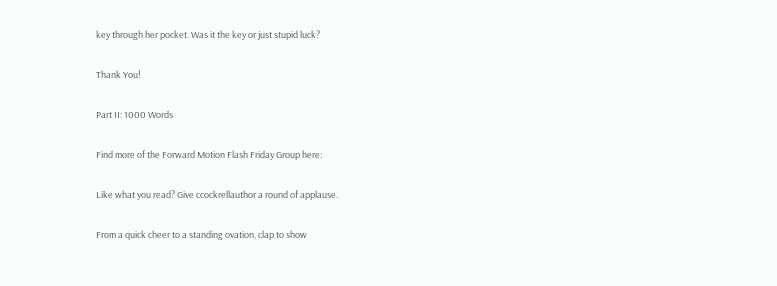key through her pocket. Was it the key or just stupid luck?

Thank You!

Part II: 1000 Words

Find more of the Forward Motion Flash Friday Group here:

Like what you read? Give ccockrellauthor a round of applause.

From a quick cheer to a standing ovation, clap to show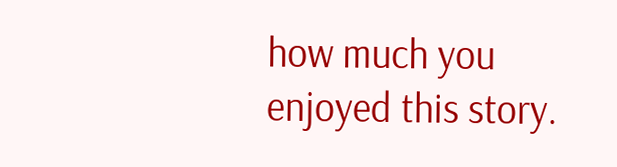how much you enjoyed this story.